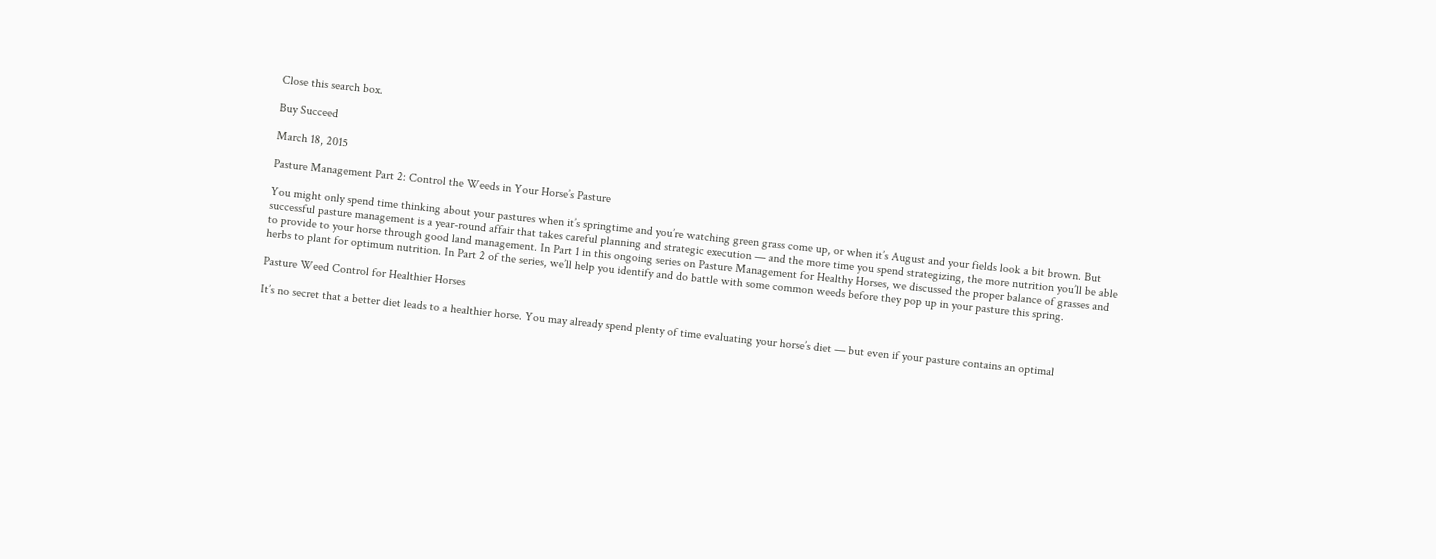Close this search box.

Buy Succeed

March 18, 2015

Pasture Management Part 2: Control the Weeds in Your Horse’s Pasture

You might only spend time thinking about your pastures when it’s springtime and you’re watching green grass come up, or when it’s August and your fields look a bit brown. But successful pasture management is a year-round affair that takes careful planning and strategic execution — and the more time you spend strategizing, the more nutrition you’ll be able to provide to your horse through good land management. In Part 1 in this ongoing series on Pasture Management for Healthy Horses, we discussed the proper balance of grasses and herbs to plant for optimum nutrition. In Part 2 of the series, we’ll help you identify and do battle with some common weeds before they pop up in your pasture this spring.

Pasture Weed Control for Healthier Horses

It’s no secret that a better diet leads to a healthier horse. You may already spend plenty of time evaluating your horse’s diet — but even if your pasture contains an optimal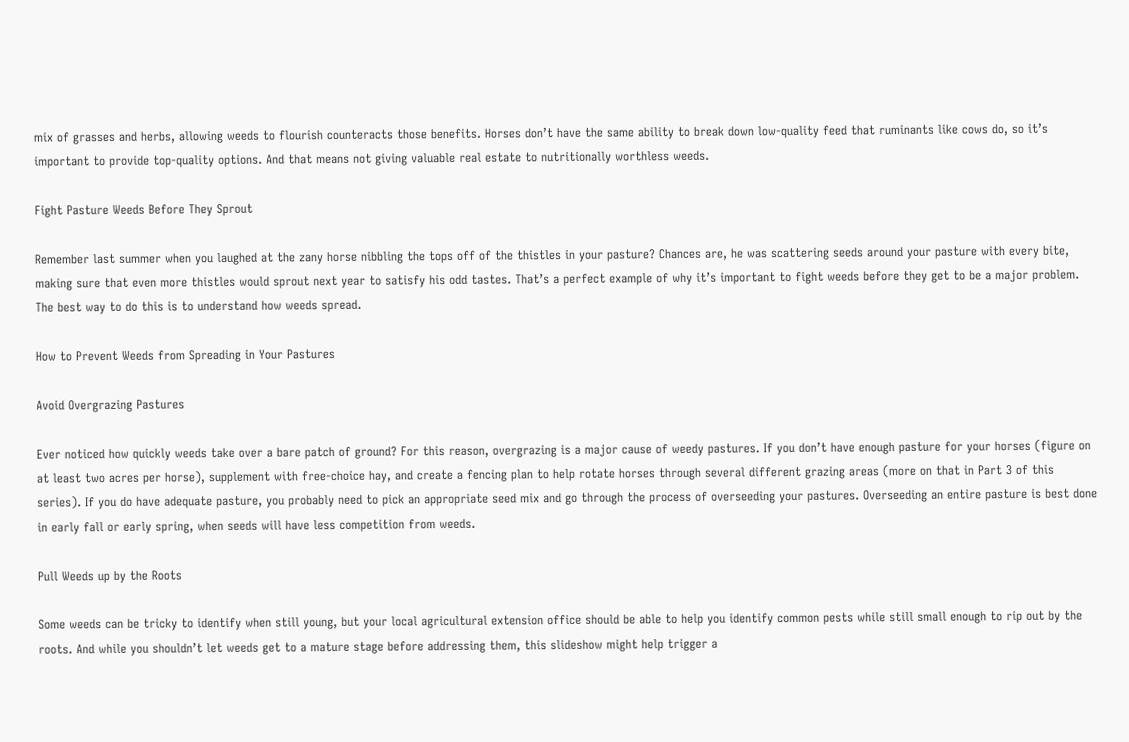mix of grasses and herbs, allowing weeds to flourish counteracts those benefits. Horses don’t have the same ability to break down low-quality feed that ruminants like cows do, so it’s important to provide top-quality options. And that means not giving valuable real estate to nutritionally worthless weeds.

Fight Pasture Weeds Before They Sprout

Remember last summer when you laughed at the zany horse nibbling the tops off of the thistles in your pasture? Chances are, he was scattering seeds around your pasture with every bite, making sure that even more thistles would sprout next year to satisfy his odd tastes. That’s a perfect example of why it’s important to fight weeds before they get to be a major problem. The best way to do this is to understand how weeds spread.

How to Prevent Weeds from Spreading in Your Pastures

Avoid Overgrazing Pastures

Ever noticed how quickly weeds take over a bare patch of ground? For this reason, overgrazing is a major cause of weedy pastures. If you don’t have enough pasture for your horses (figure on at least two acres per horse), supplement with free-choice hay, and create a fencing plan to help rotate horses through several different grazing areas (more on that in Part 3 of this series). If you do have adequate pasture, you probably need to pick an appropriate seed mix and go through the process of overseeding your pastures. Overseeding an entire pasture is best done in early fall or early spring, when seeds will have less competition from weeds.

Pull Weeds up by the Roots

Some weeds can be tricky to identify when still young, but your local agricultural extension office should be able to help you identify common pests while still small enough to rip out by the roots. And while you shouldn’t let weeds get to a mature stage before addressing them, this slideshow might help trigger a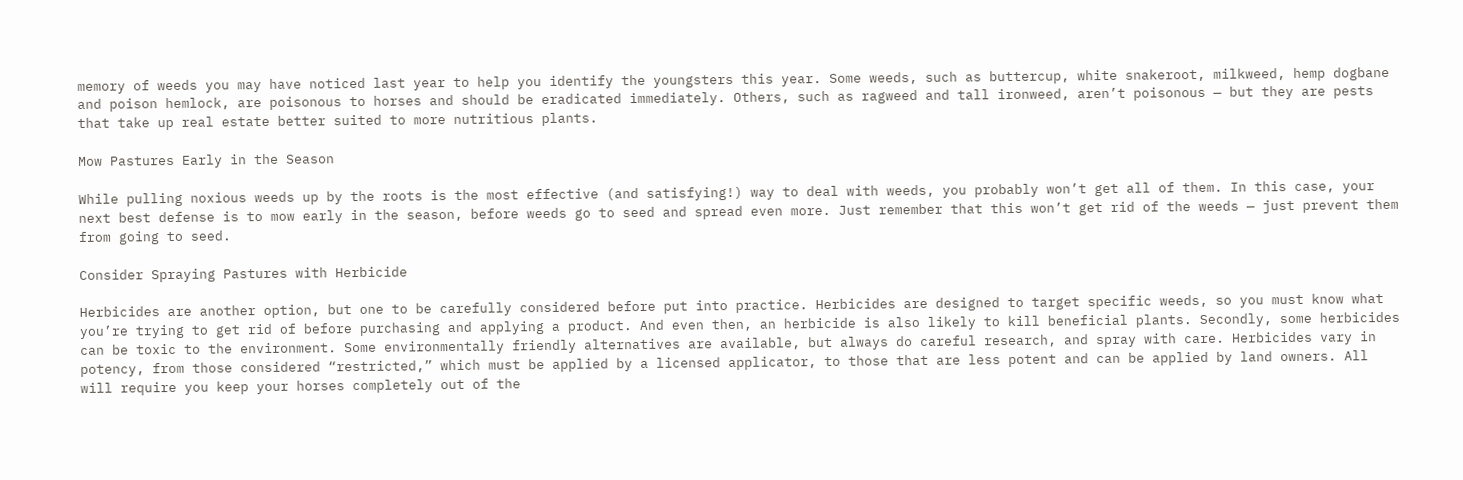memory of weeds you may have noticed last year to help you identify the youngsters this year. Some weeds, such as buttercup, white snakeroot, milkweed, hemp dogbane and poison hemlock, are poisonous to horses and should be eradicated immediately. Others, such as ragweed and tall ironweed, aren’t poisonous — but they are pests that take up real estate better suited to more nutritious plants.

Mow Pastures Early in the Season

While pulling noxious weeds up by the roots is the most effective (and satisfying!) way to deal with weeds, you probably won’t get all of them. In this case, your next best defense is to mow early in the season, before weeds go to seed and spread even more. Just remember that this won’t get rid of the weeds — just prevent them from going to seed.

Consider Spraying Pastures with Herbicide

Herbicides are another option, but one to be carefully considered before put into practice. Herbicides are designed to target specific weeds, so you must know what you’re trying to get rid of before purchasing and applying a product. And even then, an herbicide is also likely to kill beneficial plants. Secondly, some herbicides can be toxic to the environment. Some environmentally friendly alternatives are available, but always do careful research, and spray with care. Herbicides vary in potency, from those considered “restricted,” which must be applied by a licensed applicator, to those that are less potent and can be applied by land owners. All will require you keep your horses completely out of the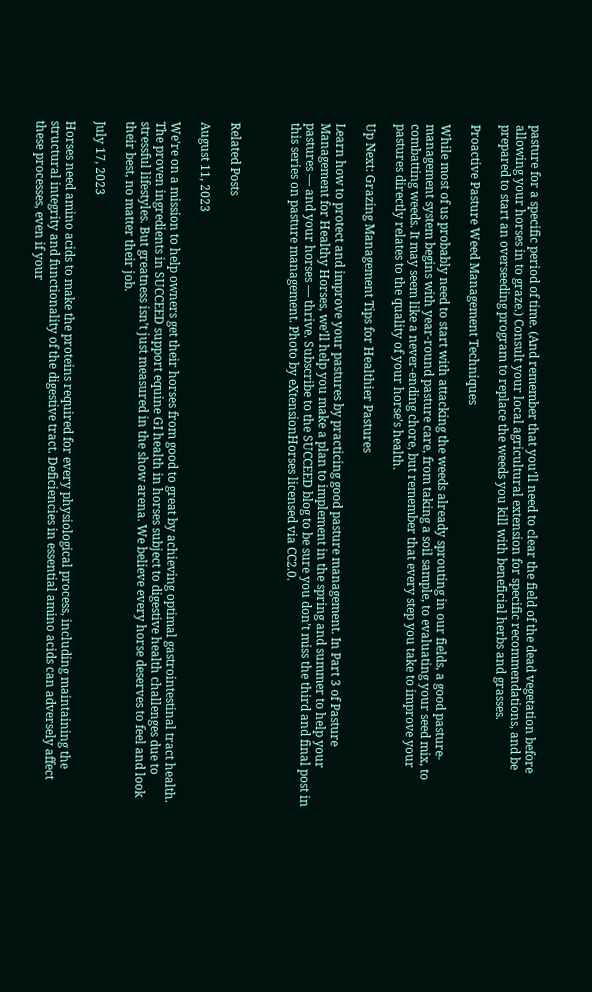pasture for a specific period of time. (And remember that you’ll need to clear the field of the dead vegetation before allowing your horses in to graze.) Consult your local agricultural extension for specific recommendations, and be prepared to start an overseeding program to replace the weeds you kill with beneficial herbs and grasses.

Proactive Pasture Weed Management Techniques

While most of us probably need to start with attacking the weeds already sprouting in our fields, a good pasture-management system begins with year-round pasture care, from taking a soil sample, to evaluating your seed mix, to combatting weeds. It may seem like a never-ending chore, but remember that every step you take to improve your pastures directly relates to the quality of your horse’s health.

Up Next: Grazing Management Tips for Healthier Pastures

Learn how to protect and improve your pastures by practicing good pasture management. In Part 3 of Pasture Management for Healthy Horses, we’ll help you make a plan to implement in the spring and summer to help your pastures — and your horses — thrive. Subscribe to the SUCCEED blog to be sure you don’t miss the third and final post in this series on pasture management. Photo by eXtensionHorses licensed via CC2.0.



Related Posts

August 11, 2023

We’re on a mission to help owners get their horses from good to great by achieving optimal gastrointestinal tract health. The proven ingredients in SUCCEED support equine GI health in horses subject to digestive health challenges due to stressful lifestyles. But greatness isn’t just measured in the show arena. We believe every horse deserves to feel and look their best, no matter their job.

July 17, 2023

Horses need amino acids to make the proteins required for every physiological process, including maintaining the structural integrity and functionality of the digestive tract. Deficiencies in essential amino acids can adversely affect these processes, even if your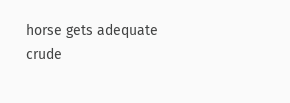horse gets adequate crude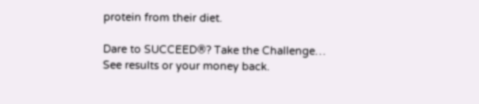protein from their diet.

Dare to SUCCEED®? Take the Challenge… See results or your money back.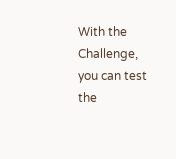With the Challenge, you can test the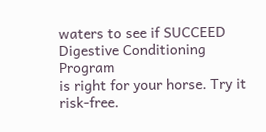waters to see if SUCCEED Digestive Conditioning Program
is right for your horse. Try it risk-free.